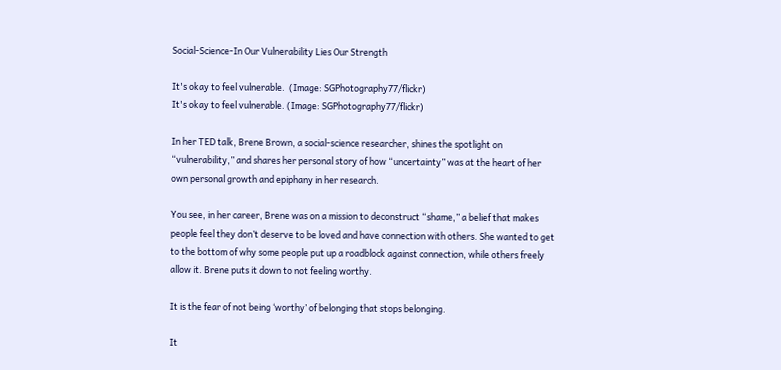Social-Science-In Our Vulnerability Lies Our Strength

It's okay to feel vulnerable.  (Image: SGPhotography77/flickr)
It's okay to feel vulnerable. (Image: SGPhotography77/flickr)

In her TED talk, Brene Brown, a social-science researcher, shines the spotlight on “vulnerability,” and shares her personal story of how “uncertainty” was at the heart of her own personal growth and epiphany in her research.

You see, in her career, Brene was on a mission to deconstruct “shame,” a belief that makes people feel they don’t deserve to be loved and have connection with others. She wanted to get to the bottom of why some people put up a roadblock against connection, while others freely allow it. Brene puts it down to not feeling worthy.

It is the fear of not being ‘worthy’ of belonging that stops belonging.

It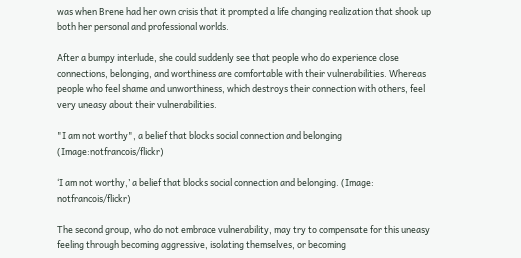was when Brene had her own crisis that it prompted a life changing realization that shook up both her personal and professional worlds.

After a bumpy interlude, she could suddenly see that people who do experience close connections, belonging, and worthiness are comfortable with their vulnerabilities. Whereas people who feel shame and unworthiness, which destroys their connection with others, feel very uneasy about their vulnerabilities.

"I am not worthy", a belief that blocks social connection and belonging (Image:notfrancois/flickr)

‘I am not worthy,’ a belief that blocks social connection and belonging. (Image: notfrancois/flickr)

The second group, who do not embrace vulnerability, may try to compensate for this uneasy feeling through becoming aggressive, isolating themselves, or becoming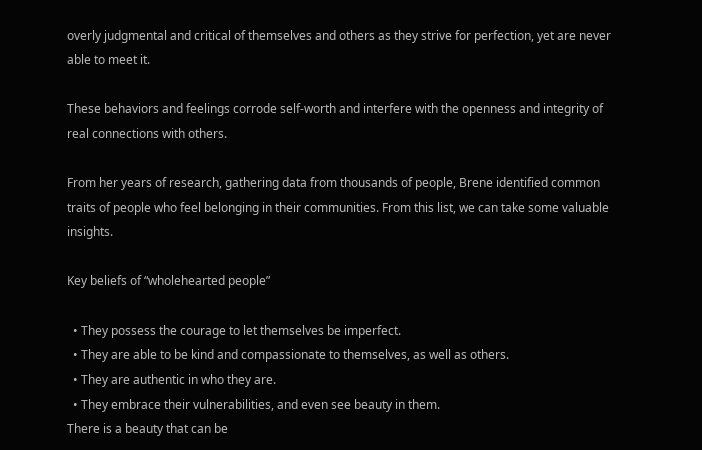overly judgmental and critical of themselves and others as they strive for perfection, yet are never able to meet it.

These behaviors and feelings corrode self-worth and interfere with the openness and integrity of real connections with others.

From her years of research, gathering data from thousands of people, Brene identified common traits of people who feel belonging in their communities. From this list, we can take some valuable insights.

Key beliefs of “wholehearted people”

  • They possess the courage to let themselves be imperfect.
  • They are able to be kind and compassionate to themselves, as well as others.
  • They are authentic in who they are.
  • They embrace their vulnerabilities, and even see beauty in them.
There is a beauty that can be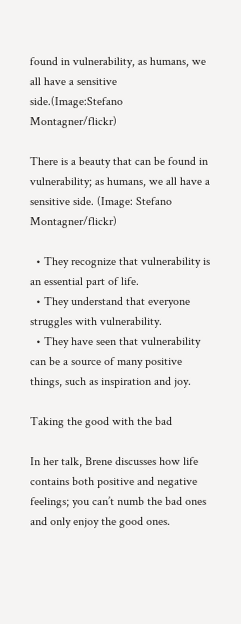found in vulnerability, as humans, we all have a sensitive side.(Image:Stefano Montagner/flickr)

There is a beauty that can be found in vulnerability; as humans, we all have a sensitive side. (Image: Stefano Montagner/flickr)

  • They recognize that vulnerability is an essential part of life.
  • They understand that everyone struggles with vulnerability.
  • They have seen that vulnerability can be a source of many positive things, such as inspiration and joy.

Taking the good with the bad

In her talk, Brene discusses how life contains both positive and negative feelings; you can’t numb the bad ones and only enjoy the good ones.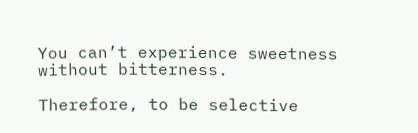You can’t experience sweetness without bitterness.

Therefore, to be selective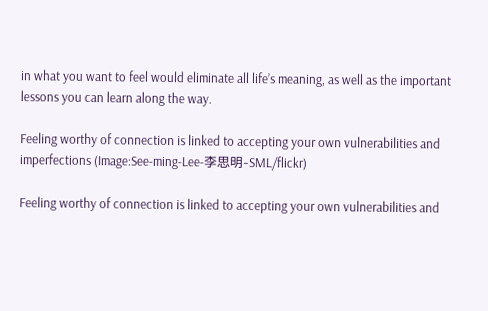in what you want to feel would eliminate all life’s meaning, as well as the important lessons you can learn along the way.

Feeling worthy of connection is linked to accepting your own vulnerabilities and imperfections (Image:See-ming-Lee-李思明-SML/flickr)

Feeling worthy of connection is linked to accepting your own vulnerabilities and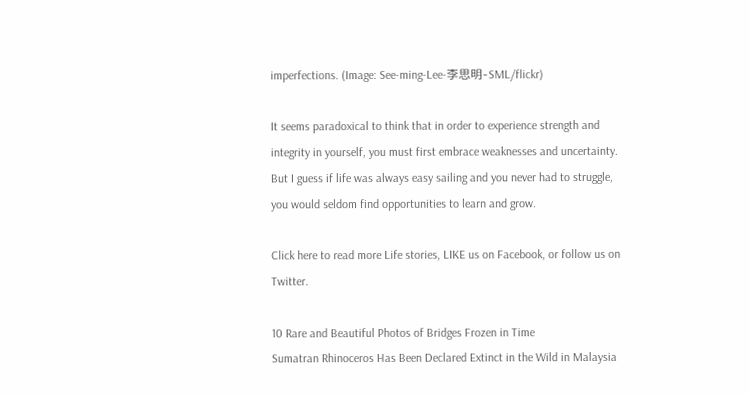imperfections. (Image: See-ming-Lee-李思明-SML/flickr)

It seems paradoxical to think that in order to experience strength and integrity in yourself, you must first embrace weaknesses and uncertainty. But I guess if life was always easy sailing and you never had to struggle, you would seldom find opportunities to learn and grow.

Click here to read more Life stories, LIKE us on Facebook, or follow us on Twitter.

10 Rare and Beautiful Photos of Bridges Frozen in Time
Sumatran Rhinoceros Has Been Declared Extinct in the Wild in Malaysia